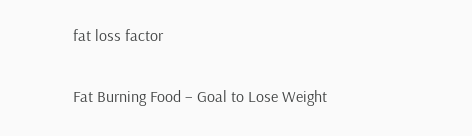fat loss factor

Fat Burning Food – Goal to Lose Weight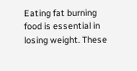Eating fat burning food is essential in losing weight. These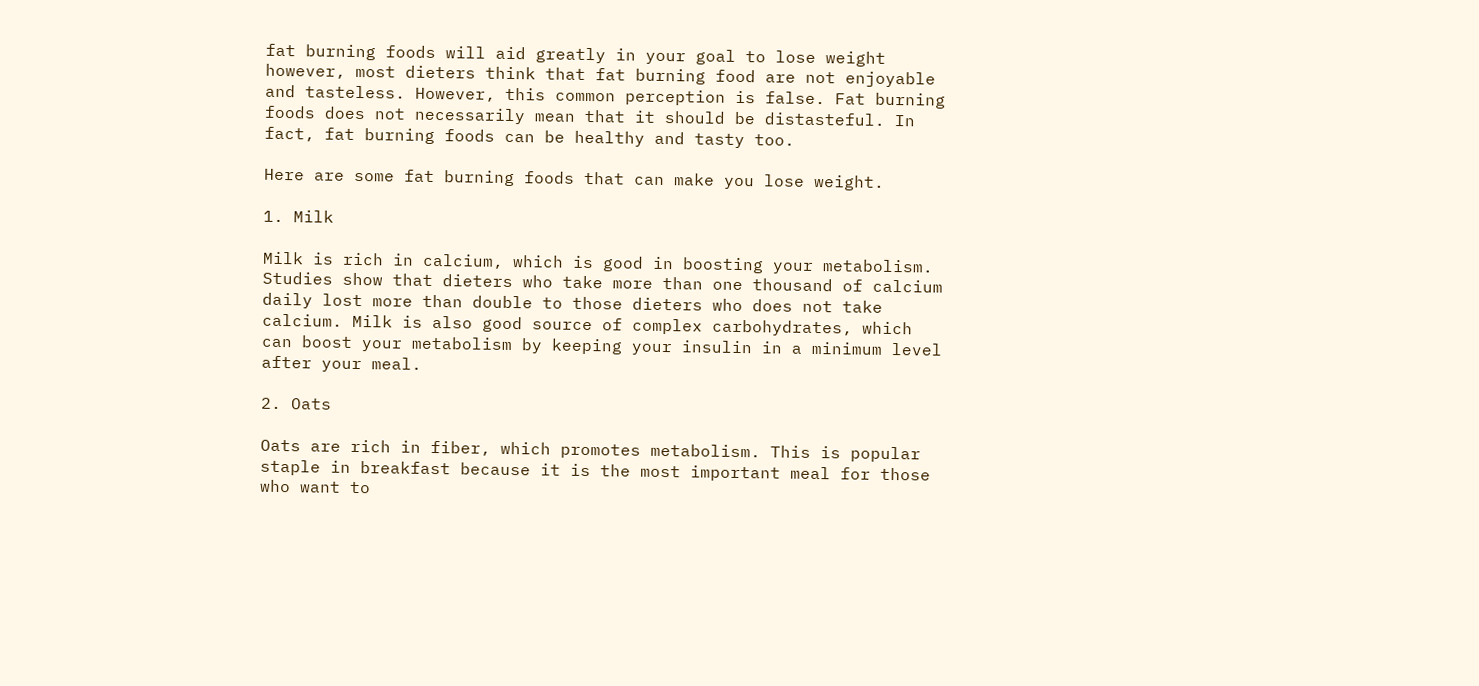fat burning foods will aid greatly in your goal to lose weight however, most dieters think that fat burning food are not enjoyable and tasteless. However, this common perception is false. Fat burning foods does not necessarily mean that it should be distasteful. In fact, fat burning foods can be healthy and tasty too.

Here are some fat burning foods that can make you lose weight.

1. Milk

Milk is rich in calcium, which is good in boosting your metabolism. Studies show that dieters who take more than one thousand of calcium daily lost more than double to those dieters who does not take calcium. Milk is also good source of complex carbohydrates, which can boost your metabolism by keeping your insulin in a minimum level after your meal.

2. Oats

Oats are rich in fiber, which promotes metabolism. This is popular staple in breakfast because it is the most important meal for those who want to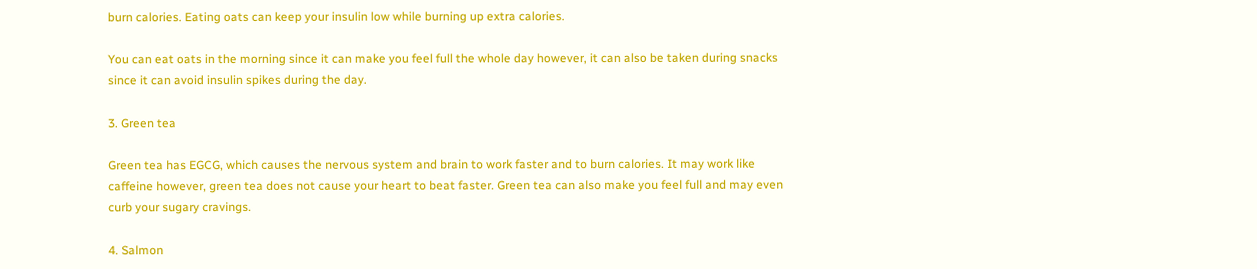burn calories. Eating oats can keep your insulin low while burning up extra calories.

You can eat oats in the morning since it can make you feel full the whole day however, it can also be taken during snacks since it can avoid insulin spikes during the day.

3. Green tea

Green tea has EGCG, which causes the nervous system and brain to work faster and to burn calories. It may work like caffeine however, green tea does not cause your heart to beat faster. Green tea can also make you feel full and may even curb your sugary cravings.

4. Salmon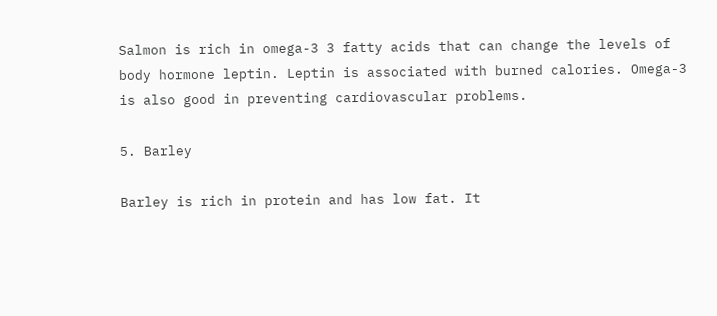Salmon is rich in omega-3 3 fatty acids that can change the levels of body hormone leptin. Leptin is associated with burned calories. Omega-3 is also good in preventing cardiovascular problems.

5. Barley

Barley is rich in protein and has low fat. It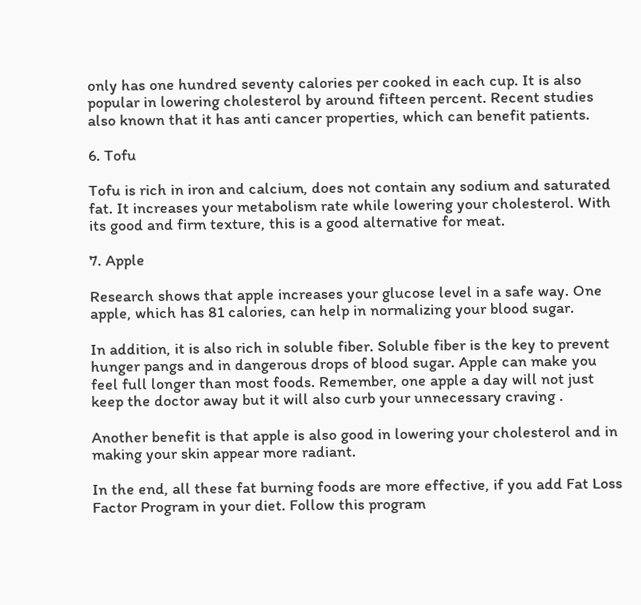only has one hundred seventy calories per cooked in each cup. It is also popular in lowering cholesterol by around fifteen percent. Recent studies also known that it has anti cancer properties, which can benefit patients.

6. Tofu

Tofu is rich in iron and calcium, does not contain any sodium and saturated fat. It increases your metabolism rate while lowering your cholesterol. With its good and firm texture, this is a good alternative for meat.

7. Apple

Research shows that apple increases your glucose level in a safe way. One apple, which has 81 calories, can help in normalizing your blood sugar.

In addition, it is also rich in soluble fiber. Soluble fiber is the key to prevent hunger pangs and in dangerous drops of blood sugar. Apple can make you feel full longer than most foods. Remember, one apple a day will not just keep the doctor away but it will also curb your unnecessary craving .

Another benefit is that apple is also good in lowering your cholesterol and in making your skin appear more radiant.

In the end, all these fat burning foods are more effective, if you add Fat Loss Factor Program in your diet. Follow this program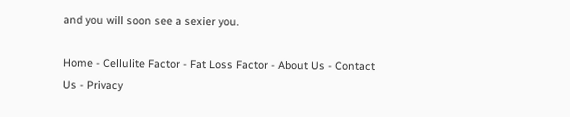and you will soon see a sexier you.

Home - Cellulite Factor - Fat Loss Factor - About Us - Contact Us - Privacy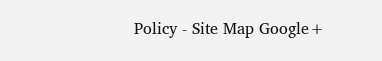Policy - Site Map Google+